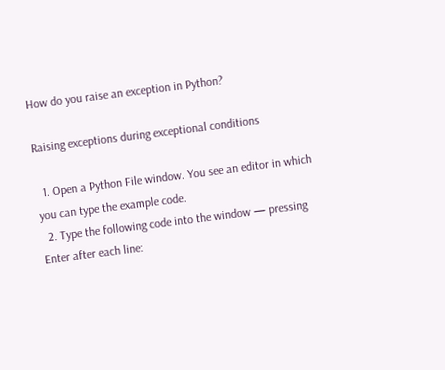How do you raise an exception in Python?

Raising exceptions during exceptional conditions

  1. Open a Python File window. You see an editor in which you can type the example code.
  2. Type the following code into the window — pressing Enter after each line: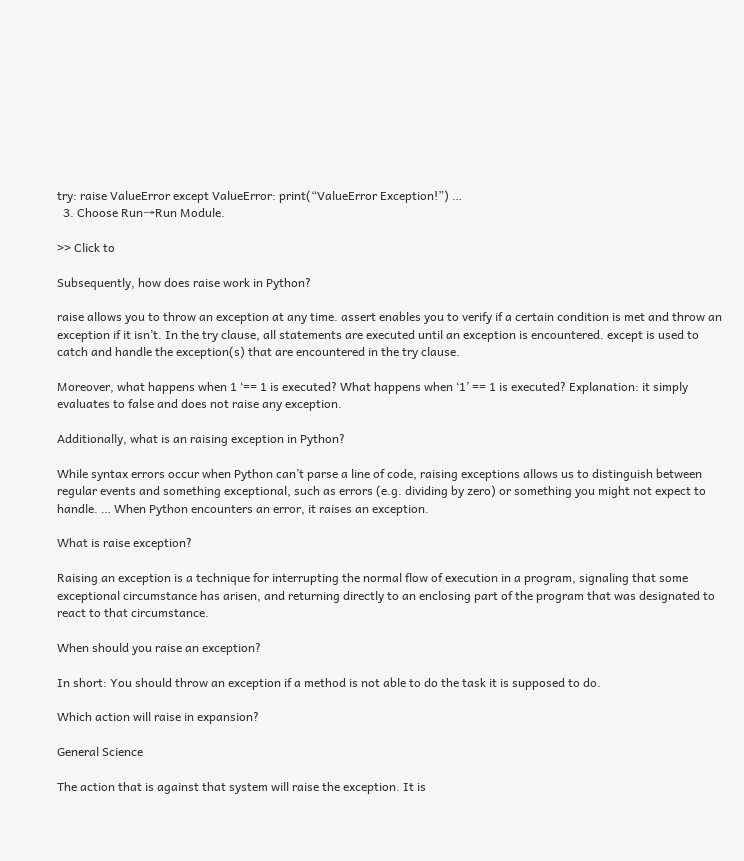try: raise ValueError except ValueError: print(“ValueError Exception!”) …
  3. Choose Run→Run Module.

>> Click to

Subsequently, how does raise work in Python?

raise allows you to throw an exception at any time. assert enables you to verify if a certain condition is met and throw an exception if it isn’t. In the try clause, all statements are executed until an exception is encountered. except is used to catch and handle the exception(s) that are encountered in the try clause.

Moreover, what happens when 1 ‘== 1 is executed? What happens when ‘1’ == 1 is executed? Explanation: it simply evaluates to false and does not raise any exception.

Additionally, what is an raising exception in Python?

While syntax errors occur when Python can’t parse a line of code, raising exceptions allows us to distinguish between regular events and something exceptional, such as errors (e.g. dividing by zero) or something you might not expect to handle. … When Python encounters an error, it raises an exception.

What is raise exception?

Raising an exception is a technique for interrupting the normal flow of execution in a program, signaling that some exceptional circumstance has arisen, and returning directly to an enclosing part of the program that was designated to react to that circumstance.

When should you raise an exception?

In short: You should throw an exception if a method is not able to do the task it is supposed to do.

Which action will raise in expansion?

General Science

The action that is against that system will raise the exception. It is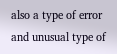also a type of error and unusual type of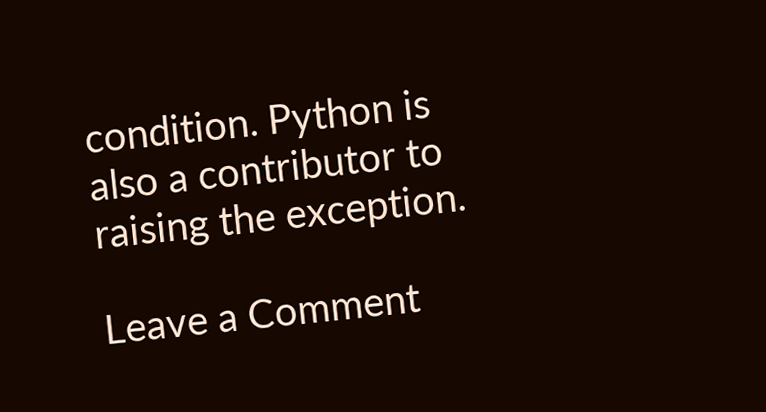condition. Python is also a contributor to raising the exception.

Leave a Comment